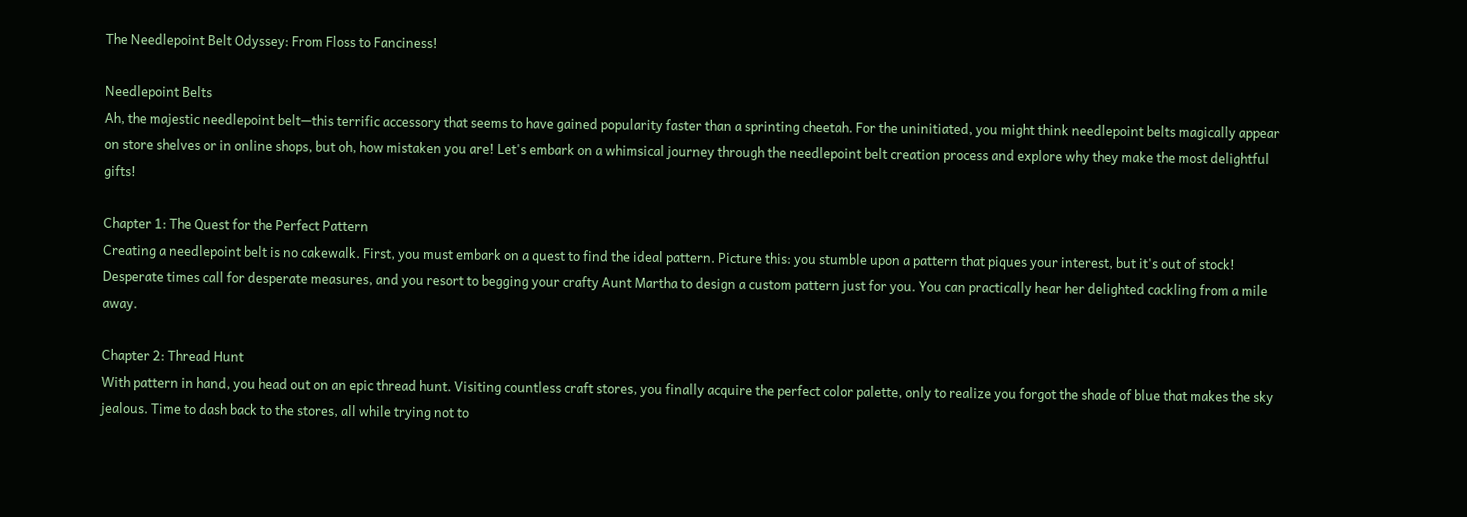The Needlepoint Belt Odyssey: From Floss to Fanciness!

Needlepoint Belts
Ah, the majestic needlepoint belt—this terrific accessory that seems to have gained popularity faster than a sprinting cheetah. For the uninitiated, you might think needlepoint belts magically appear on store shelves or in online shops, but oh, how mistaken you are! Let's embark on a whimsical journey through the needlepoint belt creation process and explore why they make the most delightful gifts!

Chapter 1: The Quest for the Perfect Pattern
Creating a needlepoint belt is no cakewalk. First, you must embark on a quest to find the ideal pattern. Picture this: you stumble upon a pattern that piques your interest, but it's out of stock! Desperate times call for desperate measures, and you resort to begging your crafty Aunt Martha to design a custom pattern just for you. You can practically hear her delighted cackling from a mile away.

Chapter 2: Thread Hunt
With pattern in hand, you head out on an epic thread hunt. Visiting countless craft stores, you finally acquire the perfect color palette, only to realize you forgot the shade of blue that makes the sky jealous. Time to dash back to the stores, all while trying not to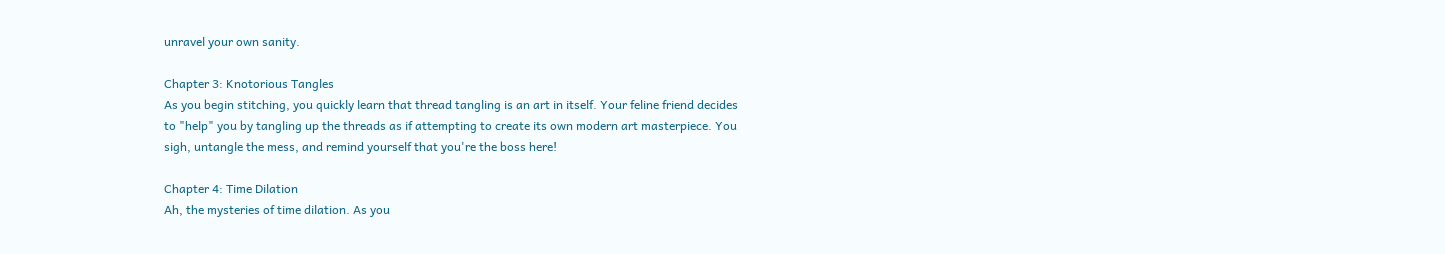unravel your own sanity.

Chapter 3: Knotorious Tangles
As you begin stitching, you quickly learn that thread tangling is an art in itself. Your feline friend decides to "help" you by tangling up the threads as if attempting to create its own modern art masterpiece. You sigh, untangle the mess, and remind yourself that you're the boss here!

Chapter 4: Time Dilation
Ah, the mysteries of time dilation. As you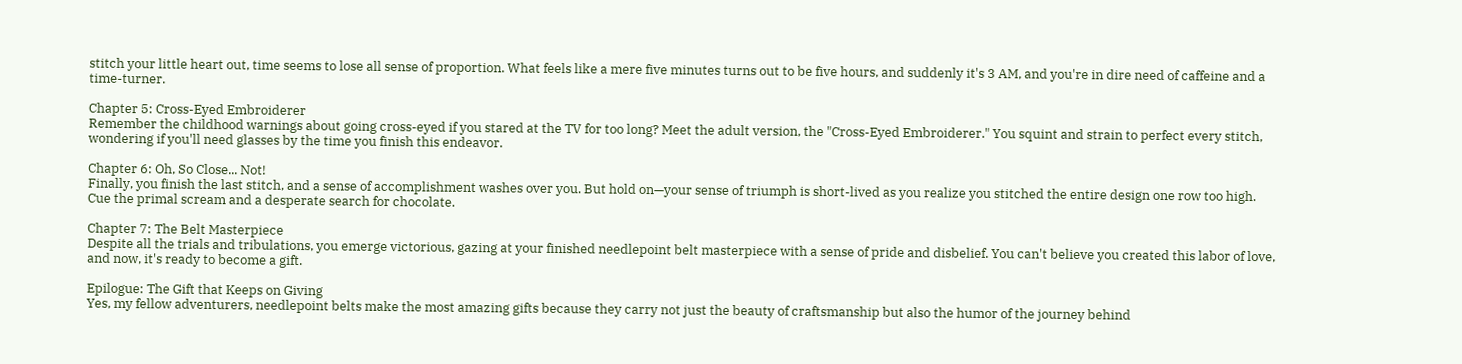stitch your little heart out, time seems to lose all sense of proportion. What feels like a mere five minutes turns out to be five hours, and suddenly it's 3 AM, and you're in dire need of caffeine and a time-turner.

Chapter 5: Cross-Eyed Embroiderer
Remember the childhood warnings about going cross-eyed if you stared at the TV for too long? Meet the adult version, the "Cross-Eyed Embroiderer." You squint and strain to perfect every stitch, wondering if you'll need glasses by the time you finish this endeavor.

Chapter 6: Oh, So Close... Not!
Finally, you finish the last stitch, and a sense of accomplishment washes over you. But hold on—your sense of triumph is short-lived as you realize you stitched the entire design one row too high. Cue the primal scream and a desperate search for chocolate.

Chapter 7: The Belt Masterpiece
Despite all the trials and tribulations, you emerge victorious, gazing at your finished needlepoint belt masterpiece with a sense of pride and disbelief. You can't believe you created this labor of love, and now, it's ready to become a gift.

Epilogue: The Gift that Keeps on Giving
Yes, my fellow adventurers, needlepoint belts make the most amazing gifts because they carry not just the beauty of craftsmanship but also the humor of the journey behind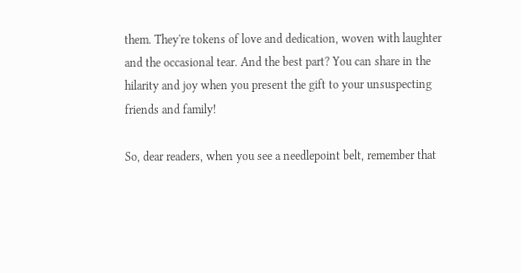them. They're tokens of love and dedication, woven with laughter and the occasional tear. And the best part? You can share in the hilarity and joy when you present the gift to your unsuspecting friends and family!

So, dear readers, when you see a needlepoint belt, remember that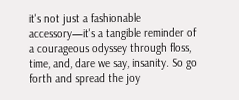it's not just a fashionable accessory—it's a tangible reminder of a courageous odyssey through floss, time, and, dare we say, insanity. So go forth and spread the joy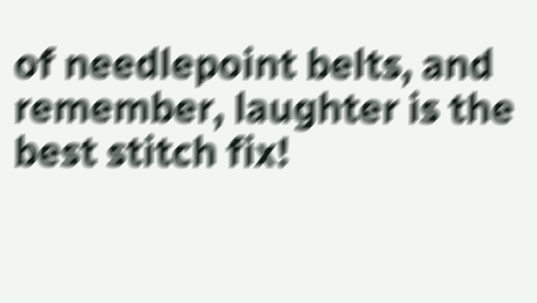of needlepoint belts, and remember, laughter is the best stitch fix!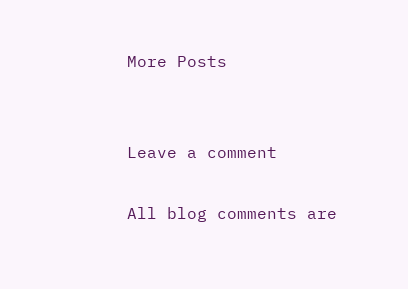More Posts


Leave a comment

All blog comments are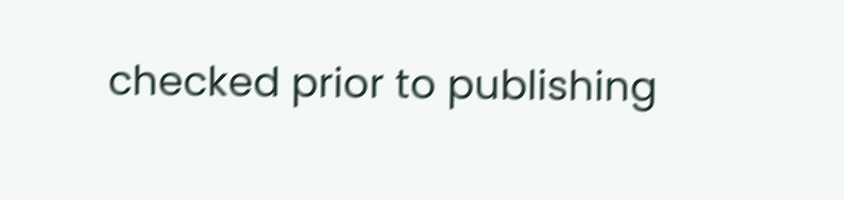checked prior to publishing